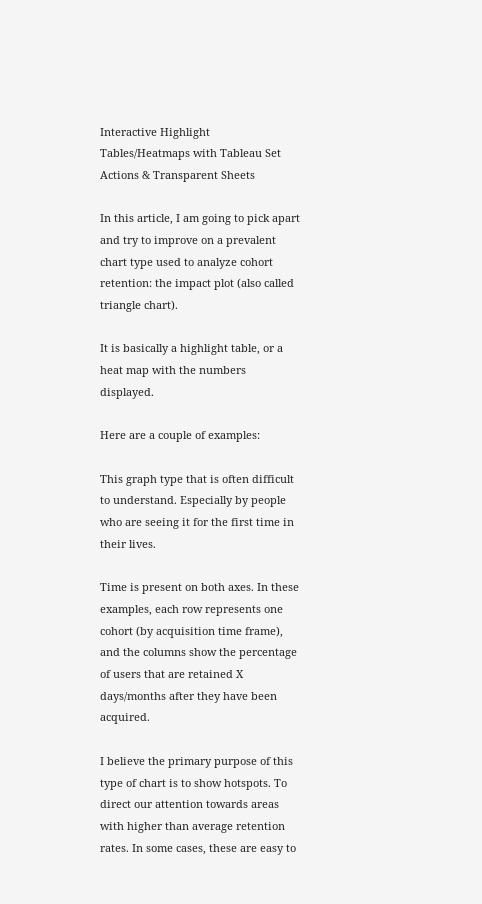Interactive Highlight Tables/Heatmaps with Tableau Set Actions & Transparent Sheets

In this article, I am going to pick apart and try to improve on a prevalent chart type used to analyze cohort retention: the impact plot (also called triangle chart).

It is basically a highlight table, or a heat map with the numbers displayed.

Here are a couple of examples:

This graph type that is often difficult to understand. Especially by people who are seeing it for the first time in their lives.

Time is present on both axes. In these examples, each row represents one cohort (by acquisition time frame), and the columns show the percentage of users that are retained X days/months after they have been acquired.

I believe the primary purpose of this type of chart is to show hotspots. To direct our attention towards areas with higher than average retention rates. In some cases, these are easy to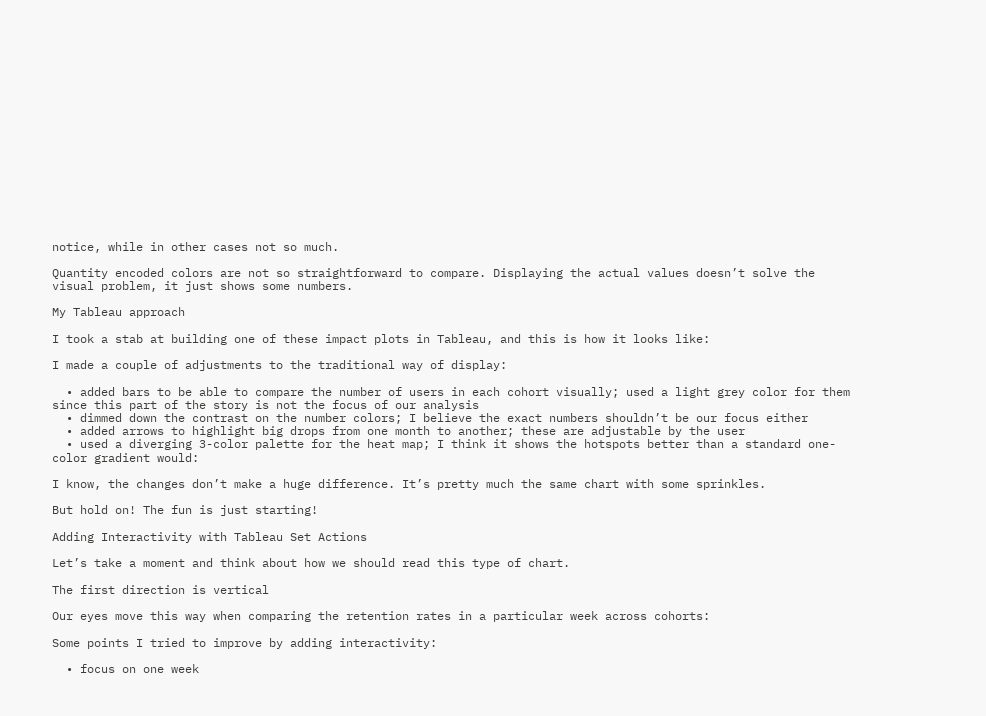notice, while in other cases not so much.

Quantity encoded colors are not so straightforward to compare. Displaying the actual values doesn’t solve the visual problem, it just shows some numbers.

My Tableau approach

I took a stab at building one of these impact plots in Tableau, and this is how it looks like:

I made a couple of adjustments to the traditional way of display:

  • added bars to be able to compare the number of users in each cohort visually; used a light grey color for them since this part of the story is not the focus of our analysis
  • dimmed down the contrast on the number colors; I believe the exact numbers shouldn’t be our focus either
  • added arrows to highlight big drops from one month to another; these are adjustable by the user
  • used a diverging 3-color palette for the heat map; I think it shows the hotspots better than a standard one-color gradient would:

I know, the changes don’t make a huge difference. It’s pretty much the same chart with some sprinkles.

But hold on! The fun is just starting!

Adding Interactivity with Tableau Set Actions

Let’s take a moment and think about how we should read this type of chart.

The first direction is vertical

Our eyes move this way when comparing the retention rates in a particular week across cohorts:

Some points I tried to improve by adding interactivity:

  • focus on one week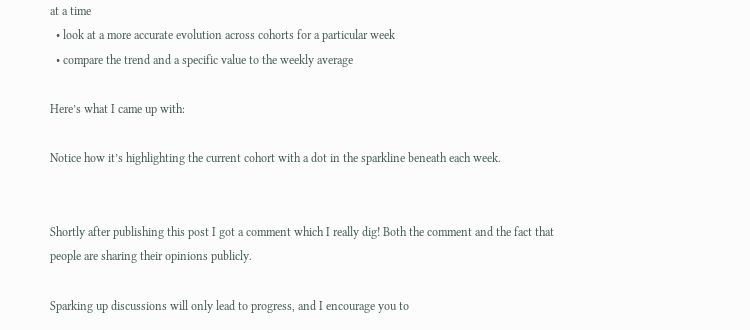at a time
  • look at a more accurate evolution across cohorts for a particular week
  • compare the trend and a specific value to the weekly average

Here’s what I came up with:

Notice how it’s highlighting the current cohort with a dot in the sparkline beneath each week.


Shortly after publishing this post I got a comment which I really dig! Both the comment and the fact that people are sharing their opinions publicly.

Sparking up discussions will only lead to progress, and I encourage you to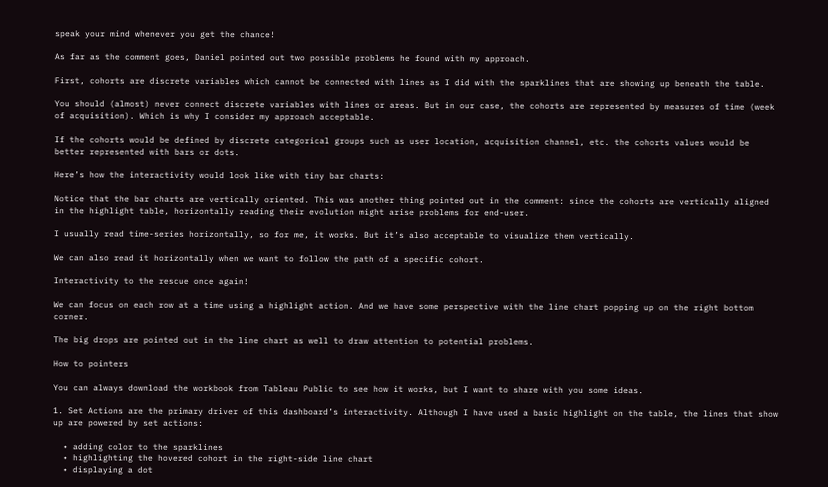speak your mind whenever you get the chance!

As far as the comment goes, Daniel pointed out two possible problems he found with my approach.

First, cohorts are discrete variables which cannot be connected with lines as I did with the sparklines that are showing up beneath the table.

You should (almost) never connect discrete variables with lines or areas. But in our case, the cohorts are represented by measures of time (week of acquisition). Which is why I consider my approach acceptable.

If the cohorts would be defined by discrete categorical groups such as user location, acquisition channel, etc. the cohorts values would be better represented with bars or dots.

Here’s how the interactivity would look like with tiny bar charts:

Notice that the bar charts are vertically oriented. This was another thing pointed out in the comment: since the cohorts are vertically aligned in the highlight table, horizontally reading their evolution might arise problems for end-user.

I usually read time-series horizontally, so for me, it works. But it’s also acceptable to visualize them vertically.

We can also read it horizontally when we want to follow the path of a specific cohort.

Interactivity to the rescue once again!

We can focus on each row at a time using a highlight action. And we have some perspective with the line chart popping up on the right bottom corner.

The big drops are pointed out in the line chart as well to draw attention to potential problems.

How to pointers

You can always download the workbook from Tableau Public to see how it works, but I want to share with you some ideas.

1. Set Actions are the primary driver of this dashboard’s interactivity. Although I have used a basic highlight on the table, the lines that show up are powered by set actions:

  • adding color to the sparklines
  • highlighting the hovered cohort in the right-side line chart
  • displaying a dot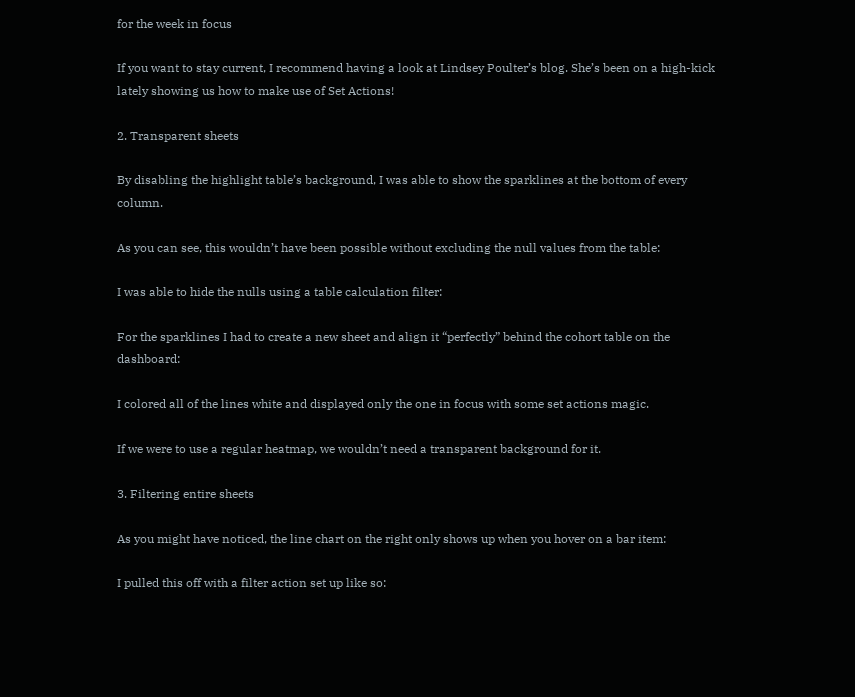for the week in focus

If you want to stay current, I recommend having a look at Lindsey Poulter’s blog. She’s been on a high-kick lately showing us how to make use of Set Actions!

2. Transparent sheets

By disabling the highlight table’s background, I was able to show the sparklines at the bottom of every column.

As you can see, this wouldn’t have been possible without excluding the null values from the table:

I was able to hide the nulls using a table calculation filter:

For the sparklines I had to create a new sheet and align it “perfectly” behind the cohort table on the dashboard:

I colored all of the lines white and displayed only the one in focus with some set actions magic.

If we were to use a regular heatmap, we wouldn’t need a transparent background for it.

3. Filtering entire sheets

As you might have noticed, the line chart on the right only shows up when you hover on a bar item:

I pulled this off with a filter action set up like so: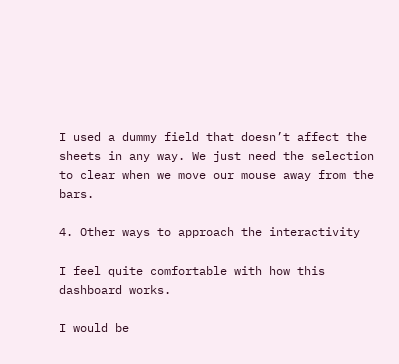I used a dummy field that doesn’t affect the sheets in any way. We just need the selection to clear when we move our mouse away from the bars.

4. Other ways to approach the interactivity

I feel quite comfortable with how this dashboard works.

I would be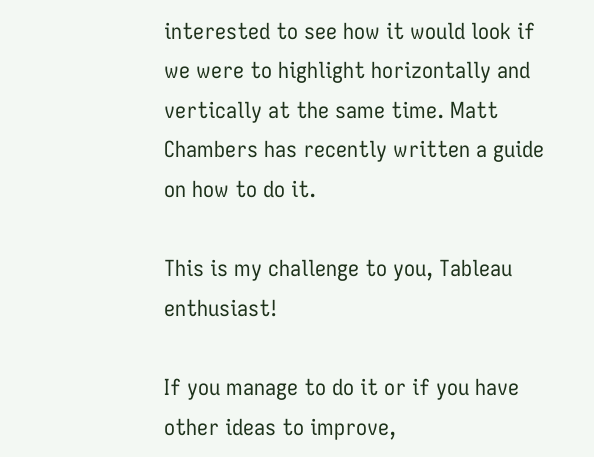interested to see how it would look if we were to highlight horizontally and vertically at the same time. Matt Chambers has recently written a guide on how to do it.

This is my challenge to you, Tableau enthusiast!

If you manage to do it or if you have other ideas to improve,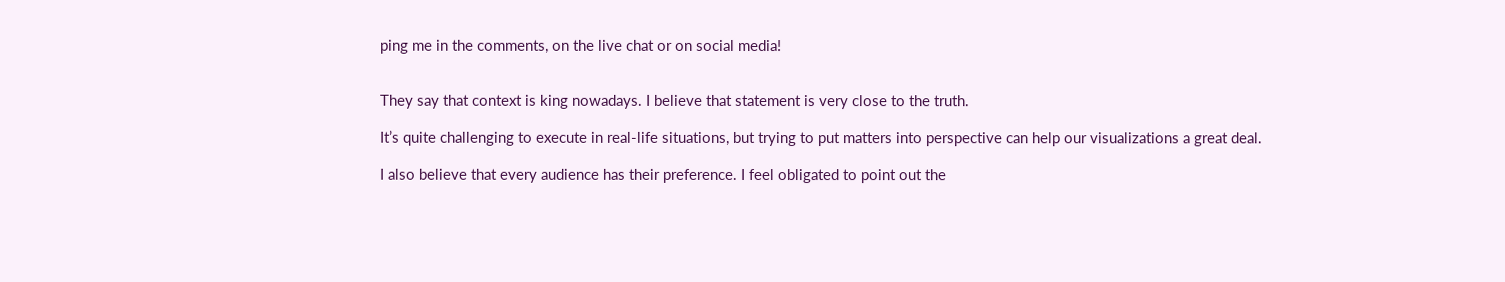ping me in the comments, on the live chat or on social media!


They say that context is king nowadays. I believe that statement is very close to the truth.

It’s quite challenging to execute in real-life situations, but trying to put matters into perspective can help our visualizations a great deal.

I also believe that every audience has their preference. I feel obligated to point out the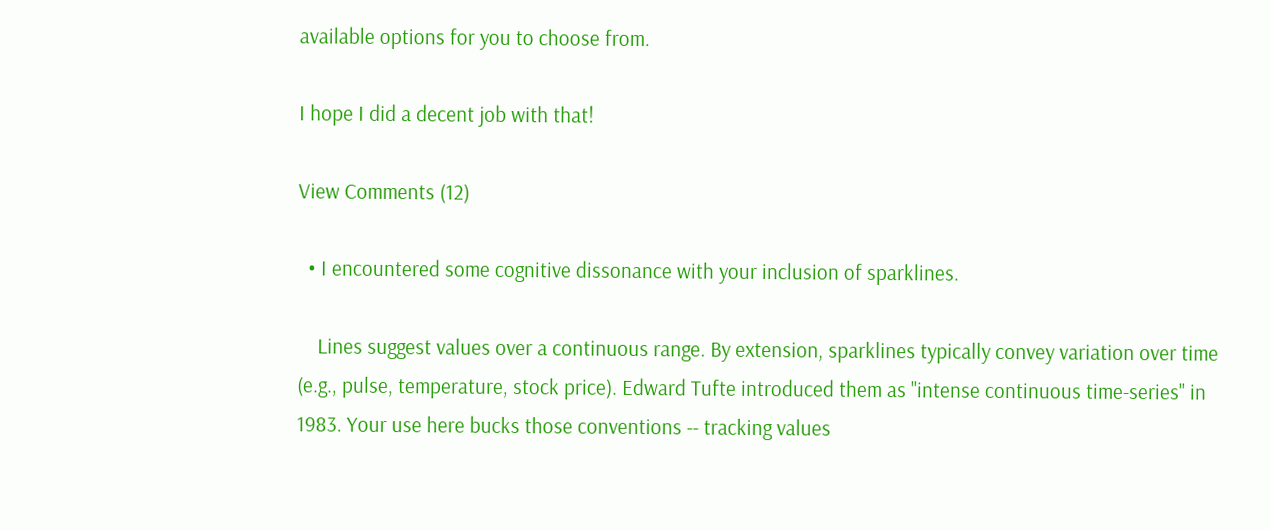available options for you to choose from.

I hope I did a decent job with that!

View Comments (12)

  • I encountered some cognitive dissonance with your inclusion of sparklines.

    Lines suggest values over a continuous range. By extension, sparklines typically convey variation over time (e.g., pulse, temperature, stock price). Edward Tufte introduced them as "intense continuous time-series" in 1983. Your use here bucks those conventions -- tracking values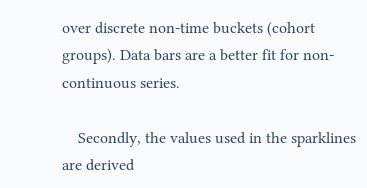over discrete non-time buckets (cohort groups). Data bars are a better fit for non-continuous series.

    Secondly, the values used in the sparklines are derived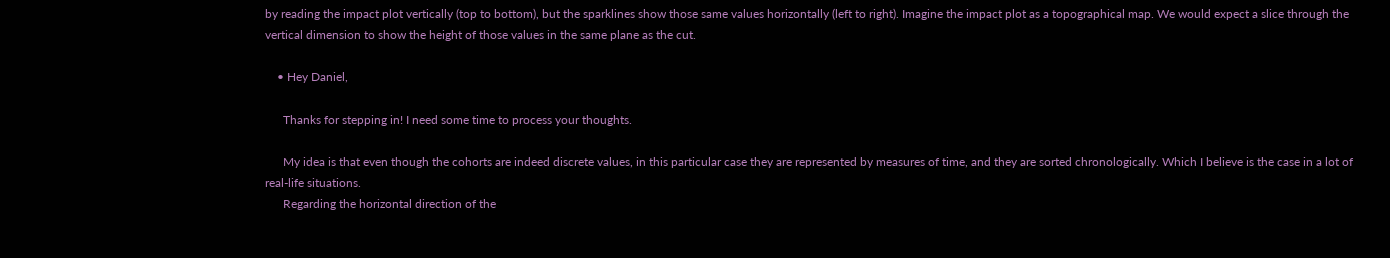by reading the impact plot vertically (top to bottom), but the sparklines show those same values horizontally (left to right). Imagine the impact plot as a topographical map. We would expect a slice through the vertical dimension to show the height of those values in the same plane as the cut.

    • Hey Daniel,

      Thanks for stepping in! I need some time to process your thoughts.

      My idea is that even though the cohorts are indeed discrete values, in this particular case they are represented by measures of time, and they are sorted chronologically. Which I believe is the case in a lot of real-life situations.
      Regarding the horizontal direction of the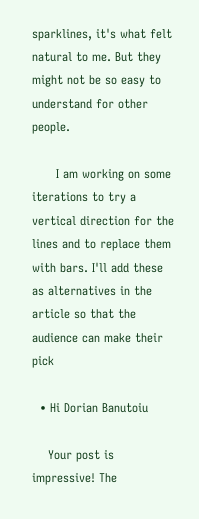sparklines, it's what felt natural to me. But they might not be so easy to understand for other people.

      I am working on some iterations to try a vertical direction for the lines and to replace them with bars. I'll add these as alternatives in the article so that the audience can make their pick

  • Hi Dorian Banutoiu

    Your post is impressive! The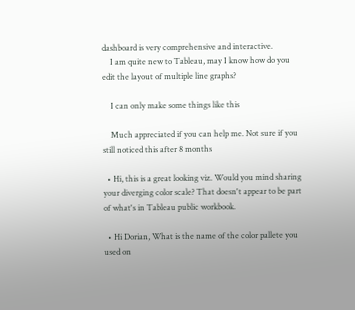dashboard is very comprehensive and interactive.
    I am quite new to Tableau, may I know how do you edit the layout of multiple line graphs?

    I can only make some things like this

    Much appreciated if you can help me. Not sure if you still noticed this after 8 months

  • Hi, this is a great looking viz. Would you mind sharing your diverging color scale? That doesn't appear to be part of what's in Tableau public workbook.

  • Hi Dorian, What is the name of the color pallete you used on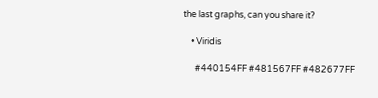the last graphs, can you share it?

    • Viridis

      #440154FF #481567FF #482677FF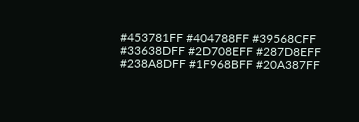#453781FF #404788FF #39568CFF #33638DFF #2D708EFF #287D8EFF #238A8DFF #1F968BFF #20A387FF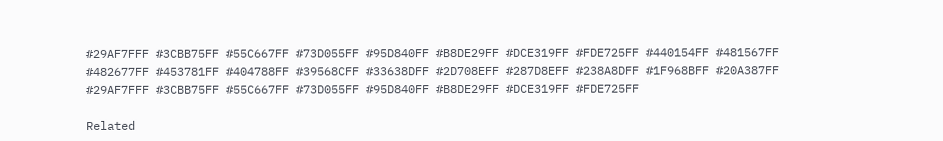#29AF7FFF #3CBB75FF #55C667FF #73D055FF #95D840FF #B8DE29FF #DCE319FF #FDE725FF #440154FF #481567FF #482677FF #453781FF #404788FF #39568CFF #33638DFF #2D708EFF #287D8EFF #238A8DFF #1F968BFF #20A387FF #29AF7FFF #3CBB75FF #55C667FF #73D055FF #95D840FF #B8DE29FF #DCE319FF #FDE725FF

Related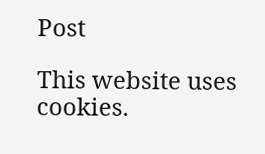Post

This website uses cookies.